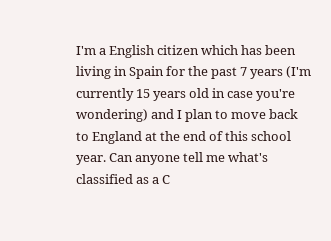I'm a English citizen which has been living in Spain for the past 7 years (I'm currently 15 years old in case you're wondering) and I plan to move back to England at the end of this school year. Can anyone tell me what's classified as a C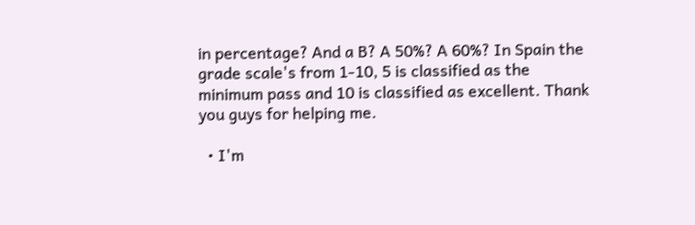in percentage? And a B? A 50%? A 60%? In Spain the grade scale's from 1-10, 5 is classified as the minimum pass and 10 is classified as excellent. Thank you guys for helping me.

  • I'm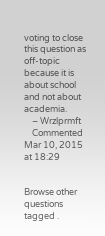voting to close this question as off-topic because it is about school and not about academia.
    – Wrzlprmft
    Commented Mar 10, 2015 at 18:29


Browse other questions tagged .